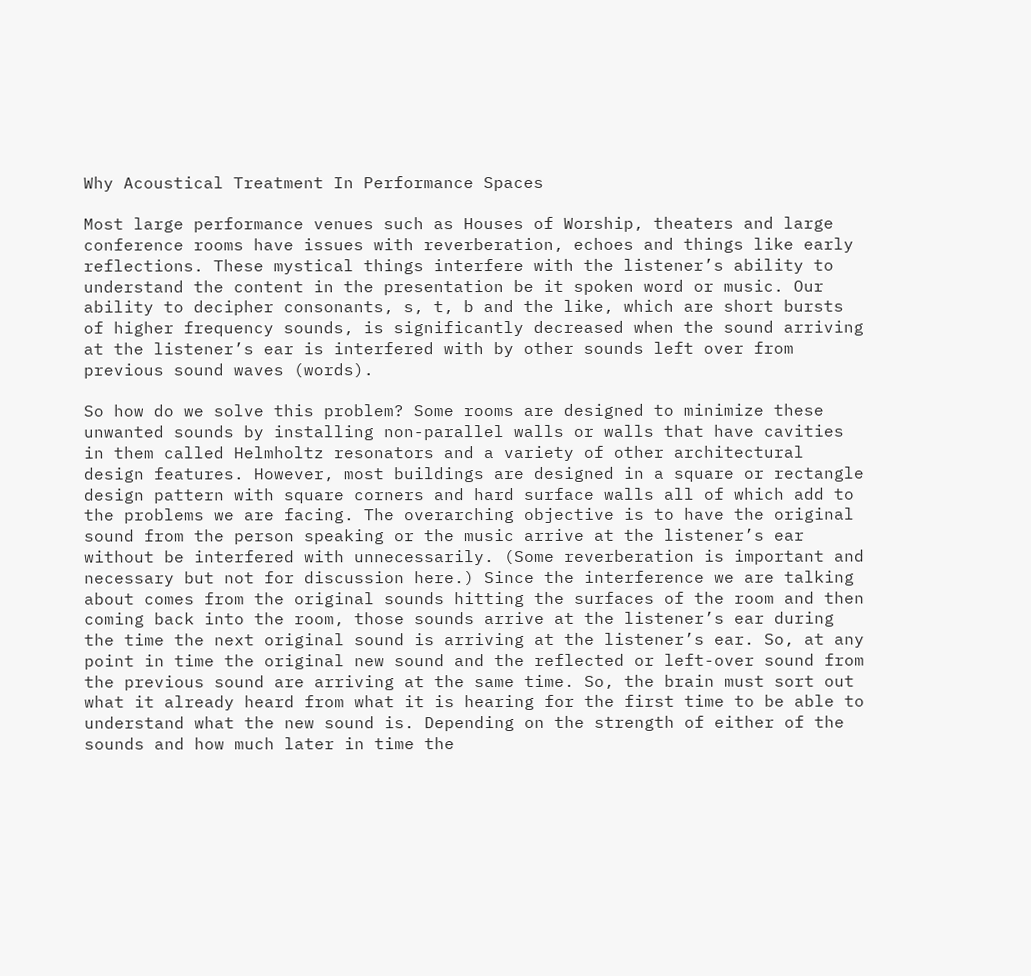Why Acoustical Treatment In Performance Spaces

Most large performance venues such as Houses of Worship, theaters and large conference rooms have issues with reverberation, echoes and things like early reflections. These mystical things interfere with the listener’s ability to understand the content in the presentation be it spoken word or music. Our ability to decipher consonants, s, t, b and the like, which are short bursts of higher frequency sounds, is significantly decreased when the sound arriving at the listener’s ear is interfered with by other sounds left over from previous sound waves (words).

So how do we solve this problem? Some rooms are designed to minimize these unwanted sounds by installing non-parallel walls or walls that have cavities in them called Helmholtz resonators and a variety of other architectural design features. However, most buildings are designed in a square or rectangle design pattern with square corners and hard surface walls all of which add to the problems we are facing. The overarching objective is to have the original sound from the person speaking or the music arrive at the listener’s ear without be interfered with unnecessarily. (Some reverberation is important and necessary but not for discussion here.) Since the interference we are talking about comes from the original sounds hitting the surfaces of the room and then coming back into the room, those sounds arrive at the listener’s ear during the time the next original sound is arriving at the listener’s ear. So, at any point in time the original new sound and the reflected or left-over sound from the previous sound are arriving at the same time. So, the brain must sort out what it already heard from what it is hearing for the first time to be able to understand what the new sound is. Depending on the strength of either of the sounds and how much later in time the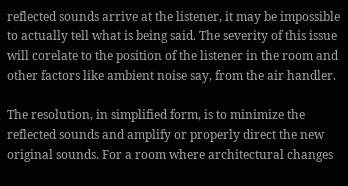reflected sounds arrive at the listener, it may be impossible to actually tell what is being said. The severity of this issue will corelate to the position of the listener in the room and other factors like ambient noise say, from the air handler.

The resolution, in simplified form, is to minimize the reflected sounds and amplify or properly direct the new original sounds. For a room where architectural changes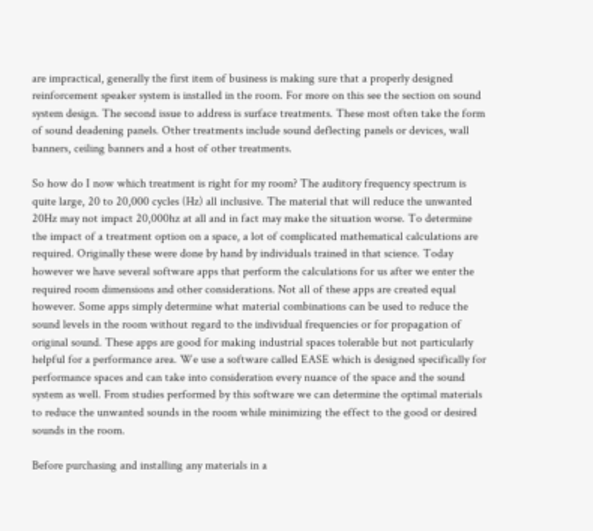are impractical, generally the first item of business is making sure that a properly designed reinforcement speaker system is installed in the room. For more on this see the section on sound system design. The second issue to address is surface treatments. These most often take the form of sound deadening panels. Other treatments include sound deflecting panels or devices, wall banners, ceiling banners and a host of other treatments.

So how do I now which treatment is right for my room? The auditory frequency spectrum is quite large, 20 to 20,000 cycles (Hz) all inclusive. The material that will reduce the unwanted 20Hz may not impact 20,000hz at all and in fact may make the situation worse. To determine the impact of a treatment option on a space, a lot of complicated mathematical calculations are required. Originally these were done by hand by individuals trained in that science. Today however we have several software apps that perform the calculations for us after we enter the required room dimensions and other considerations. Not all of these apps are created equal however. Some apps simply determine what material combinations can be used to reduce the sound levels in the room without regard to the individual frequencies or for propagation of original sound. These apps are good for making industrial spaces tolerable but not particularly helpful for a performance area. We use a software called EASE which is designed specifically for performance spaces and can take into consideration every nuance of the space and the sound system as well. From studies performed by this software we can determine the optimal materials to reduce the unwanted sounds in the room while minimizing the effect to the good or desired sounds in the room.

Before purchasing and installing any materials in a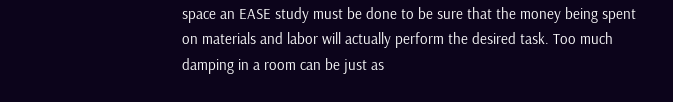space an EASE study must be done to be sure that the money being spent on materials and labor will actually perform the desired task. Too much damping in a room can be just as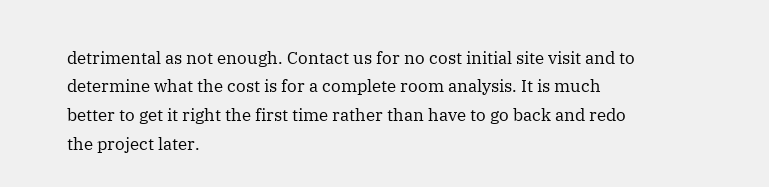detrimental as not enough. Contact us for no cost initial site visit and to determine what the cost is for a complete room analysis. It is much better to get it right the first time rather than have to go back and redo the project later.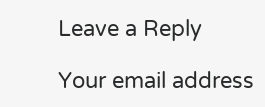Leave a Reply

Your email address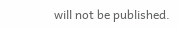will not be published.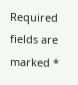Required fields are marked *